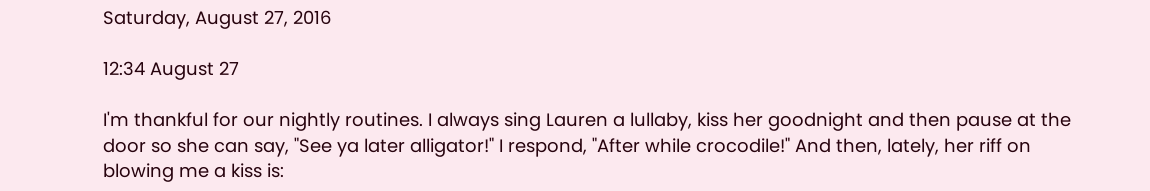Saturday, August 27, 2016

12:34 August 27

I'm thankful for our nightly routines. I always sing Lauren a lullaby, kiss her goodnight and then pause at the door so she can say, "See ya later alligator!" I respond, "After while crocodile!" And then, lately, her riff on blowing me a kiss is: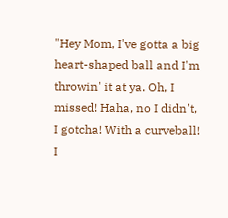"Hey Mom, I've gotta a big heart-shaped ball and I'm throwin' it at ya. Oh, I missed! Haha, no I didn't, I gotcha! With a curveball! I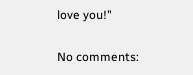love you!"

No comments: